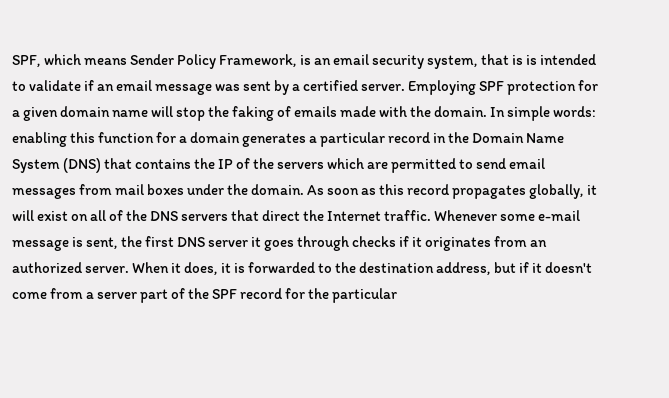SPF, which means Sender Policy Framework, is an email security system, that is is intended to validate if an email message was sent by a certified server. Employing SPF protection for a given domain name will stop the faking of emails made with the domain. In simple words: enabling this function for a domain generates a particular record in the Domain Name System (DNS) that contains the IP of the servers which are permitted to send email messages from mail boxes under the domain. As soon as this record propagates globally, it will exist on all of the DNS servers that direct the Internet traffic. Whenever some e-mail message is sent, the first DNS server it goes through checks if it originates from an authorized server. When it does, it is forwarded to the destination address, but if it doesn't come from a server part of the SPF record for the particular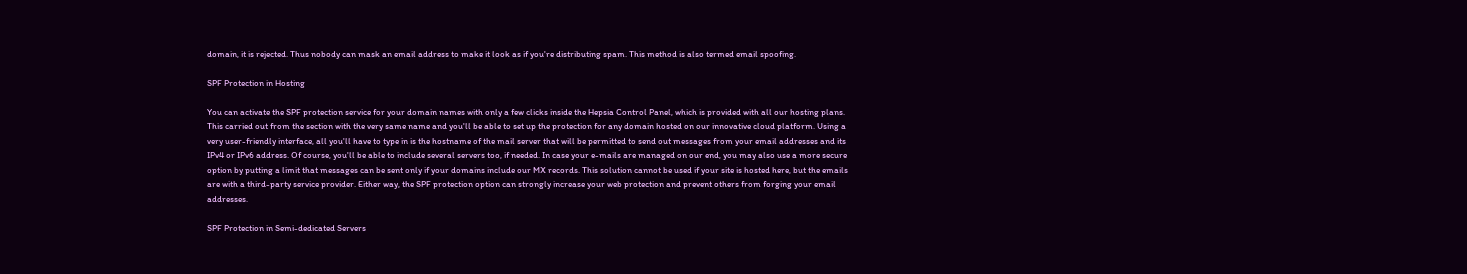domain, it is rejected. Thus nobody can mask an email address to make it look as if you're distributing spam. This method is also termed email spoofing.

SPF Protection in Hosting

You can activate the SPF protection service for your domain names with only a few clicks inside the Hepsia Control Panel, which is provided with all our hosting plans. This carried out from the section with the very same name and you'll be able to set up the protection for any domain hosted on our innovative cloud platform. Using a very user-friendly interface, all you'll have to type in is the hostname of the mail server that will be permitted to send out messages from your email addresses and its IPv4 or IPv6 address. Of course, you'll be able to include several servers too, if needed. In case your e-mails are managed on our end, you may also use a more secure option by putting a limit that messages can be sent only if your domains include our MX records. This solution cannot be used if your site is hosted here, but the emails are with a third-party service provider. Either way, the SPF protection option can strongly increase your web protection and prevent others from forging your email addresses.

SPF Protection in Semi-dedicated Servers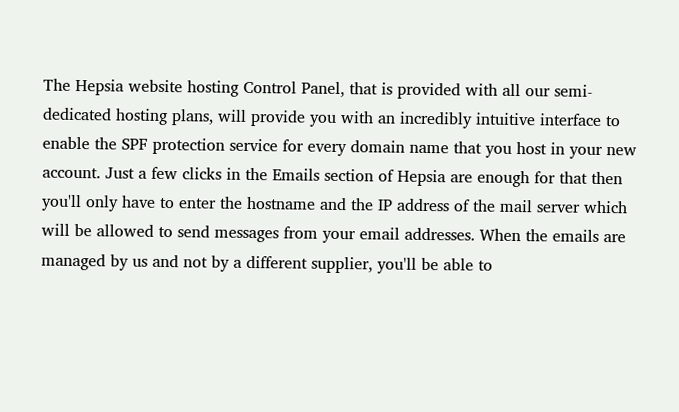The Hepsia website hosting Control Panel, that is provided with all our semi-dedicated hosting plans, will provide you with an incredibly intuitive interface to enable the SPF protection service for every domain name that you host in your new account. Just a few clicks in the Emails section of Hepsia are enough for that then you'll only have to enter the hostname and the IP address of the mail server which will be allowed to send messages from your email addresses. When the emails are managed by us and not by a different supplier, you'll be able to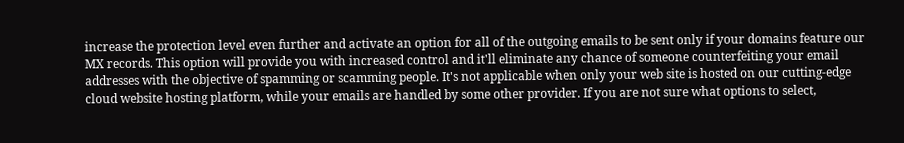increase the protection level even further and activate an option for all of the outgoing emails to be sent only if your domains feature our MX records. This option will provide you with increased control and it'll eliminate any chance of someone counterfeiting your email addresses with the objective of spamming or scamming people. It's not applicable when only your web site is hosted on our cutting-edge cloud website hosting platform, while your emails are handled by some other provider. If you are not sure what options to select,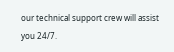our technical support crew will assist you 24/7.